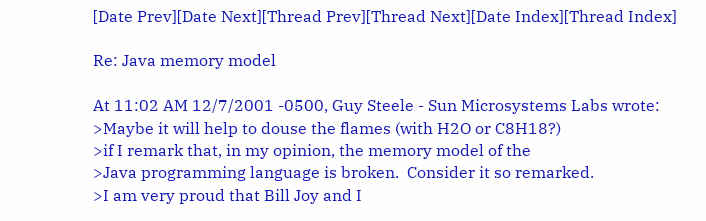[Date Prev][Date Next][Thread Prev][Thread Next][Date Index][Thread Index]

Re: Java memory model

At 11:02 AM 12/7/2001 -0500, Guy Steele - Sun Microsystems Labs wrote:
>Maybe it will help to douse the flames (with H2O or C8H18?)
>if I remark that, in my opinion, the memory model of the
>Java programming language is broken.  Consider it so remarked.
>I am very proud that Bill Joy and I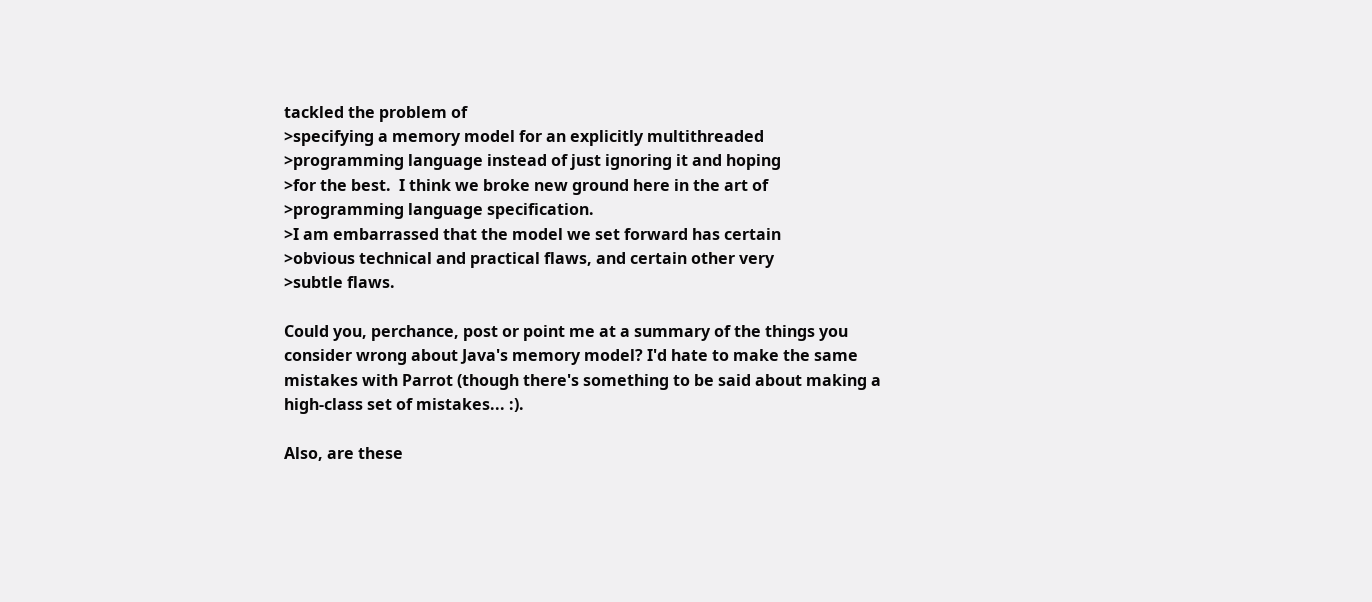tackled the problem of
>specifying a memory model for an explicitly multithreaded
>programming language instead of just ignoring it and hoping
>for the best.  I think we broke new ground here in the art of
>programming language specification.
>I am embarrassed that the model we set forward has certain
>obvious technical and practical flaws, and certain other very
>subtle flaws.

Could you, perchance, post or point me at a summary of the things you
consider wrong about Java's memory model? I'd hate to make the same
mistakes with Parrot (though there's something to be said about making a
high-class set of mistakes... :).

Also, are these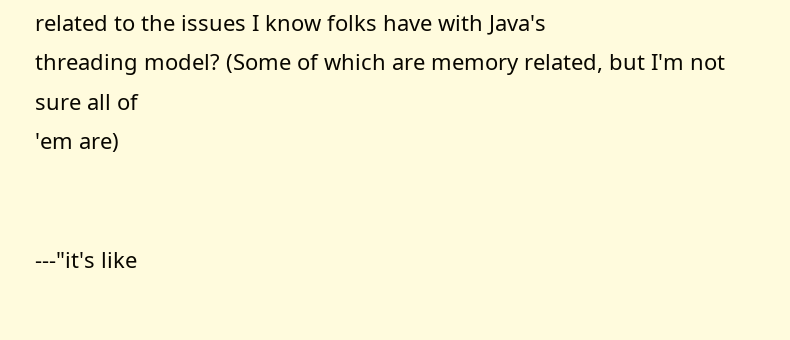related to the issues I know folks have with Java's
threading model? (Some of which are memory related, but I'm not sure all of
'em are)


---"it's like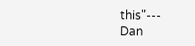this"---
Dan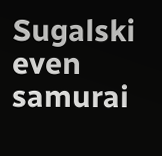Sugalski                          even samurai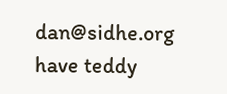dan@sidhe.org                         have teddy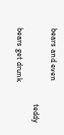bears and even
                                      teddy bears get drunk